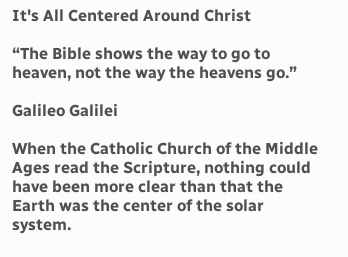It's All Centered Around Christ

“The Bible shows the way to go to heaven, not the way the heavens go.”

Galileo Galilei

When the Catholic Church of the Middle Ages read the Scripture, nothing could have been more clear than that the Earth was the center of the solar system.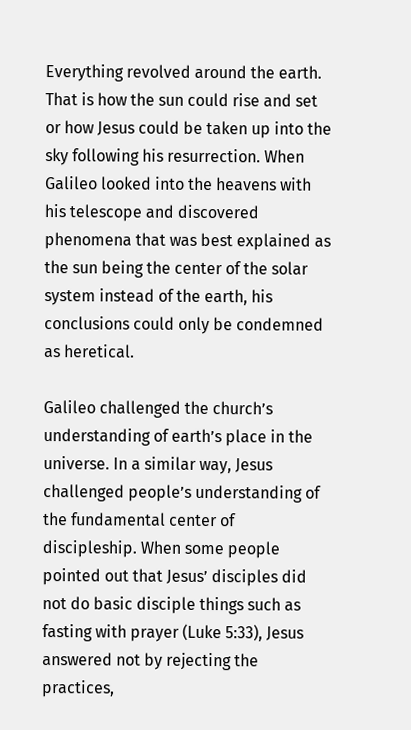Everything revolved around the earth. That is how the sun could rise and set or how Jesus could be taken up into the sky following his resurrection. When Galileo looked into the heavens with his telescope and discovered phenomena that was best explained as the sun being the center of the solar system instead of the earth, his conclusions could only be condemned as heretical.

Galileo challenged the church’s understanding of earth’s place in the universe. In a similar way, Jesus challenged people’s understanding of the fundamental center of discipleship. When some people pointed out that Jesus’ disciples did not do basic disciple things such as fasting with prayer (Luke 5:33), Jesus answered not by rejecting the practices,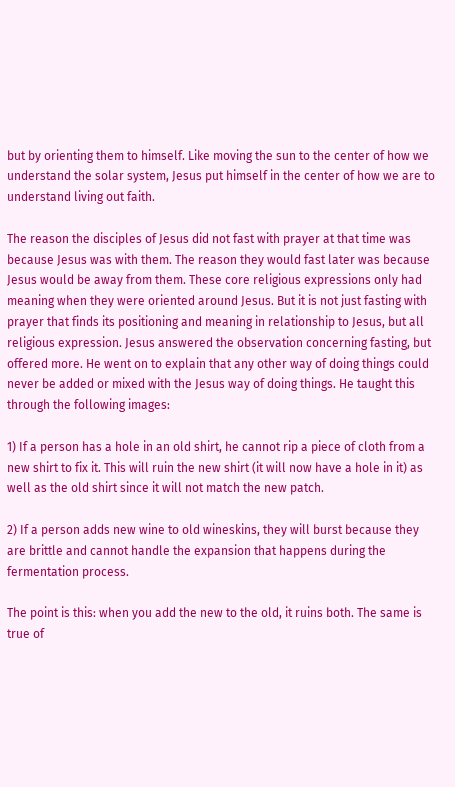but by orienting them to himself. Like moving the sun to the center of how we understand the solar system, Jesus put himself in the center of how we are to understand living out faith.

The reason the disciples of Jesus did not fast with prayer at that time was because Jesus was with them. The reason they would fast later was because Jesus would be away from them. These core religious expressions only had meaning when they were oriented around Jesus. But it is not just fasting with prayer that finds its positioning and meaning in relationship to Jesus, but all religious expression. Jesus answered the observation concerning fasting, but offered more. He went on to explain that any other way of doing things could never be added or mixed with the Jesus way of doing things. He taught this through the following images:

1) If a person has a hole in an old shirt, he cannot rip a piece of cloth from a new shirt to fix it. This will ruin the new shirt (it will now have a hole in it) as well as the old shirt since it will not match the new patch.

2) If a person adds new wine to old wineskins, they will burst because they are brittle and cannot handle the expansion that happens during the fermentation process.

The point is this: when you add the new to the old, it ruins both. The same is true of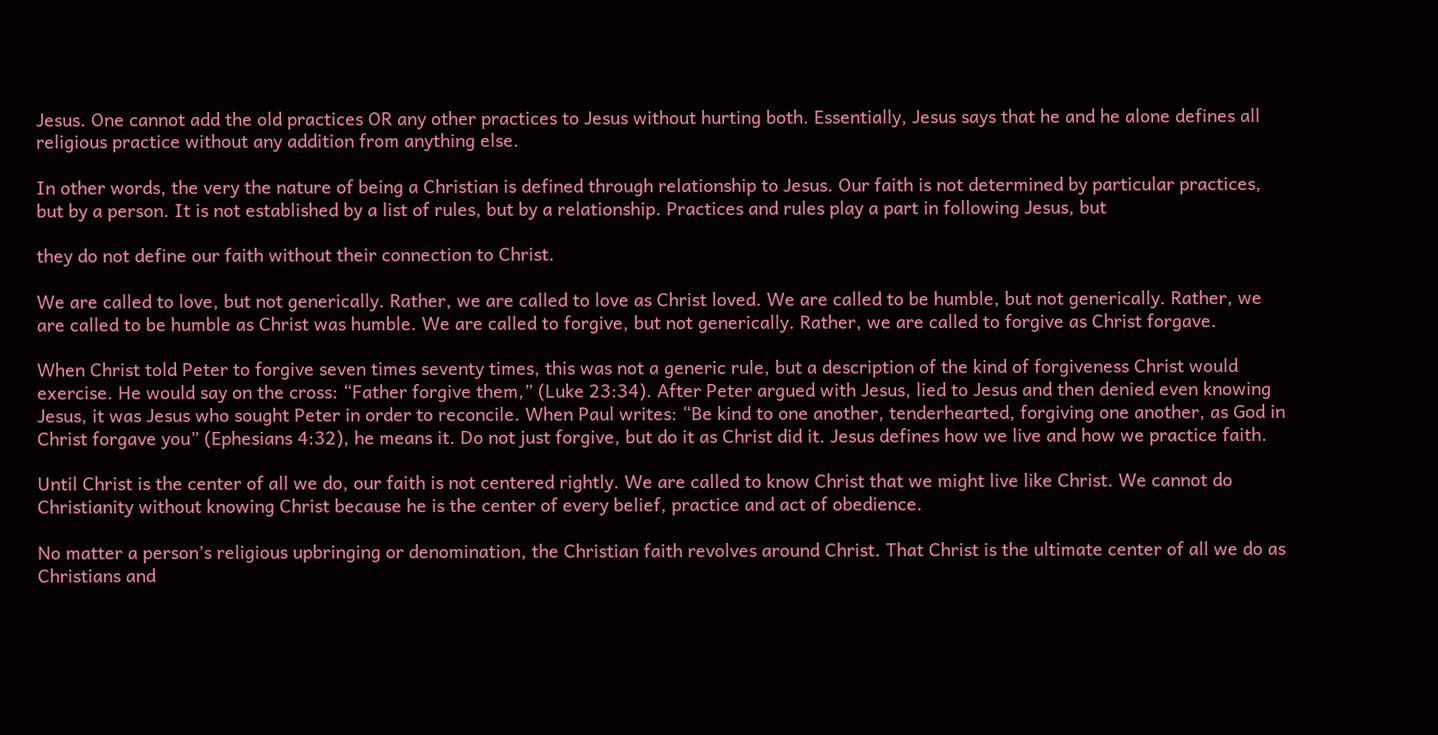Jesus. One cannot add the old practices OR any other practices to Jesus without hurting both. Essentially, Jesus says that he and he alone defines all religious practice without any addition from anything else.

In other words, the very the nature of being a Christian is defined through relationship to Jesus. Our faith is not determined by particular practices, but by a person. It is not established by a list of rules, but by a relationship. Practices and rules play a part in following Jesus, but

they do not define our faith without their connection to Christ.

We are called to love, but not generically. Rather, we are called to love as Christ loved. We are called to be humble, but not generically. Rather, we are called to be humble as Christ was humble. We are called to forgive, but not generically. Rather, we are called to forgive as Christ forgave.

When Christ told Peter to forgive seven times seventy times, this was not a generic rule, but a description of the kind of forgiveness Christ would exercise. He would say on the cross: “Father forgive them,” (Luke 23:34). After Peter argued with Jesus, lied to Jesus and then denied even knowing Jesus, it was Jesus who sought Peter in order to reconcile. When Paul writes: “Be kind to one another, tenderhearted, forgiving one another, as God in Christ forgave you” (Ephesians 4:32), he means it. Do not just forgive, but do it as Christ did it. Jesus defines how we live and how we practice faith.

Until Christ is the center of all we do, our faith is not centered rightly. We are called to know Christ that we might live like Christ. We cannot do Christianity without knowing Christ because he is the center of every belief, practice and act of obedience.

No matter a person’s religious upbringing or denomination, the Christian faith revolves around Christ. That Christ is the ultimate center of all we do as Christians and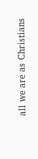all we are as Christians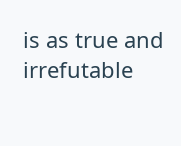is as true and irrefutable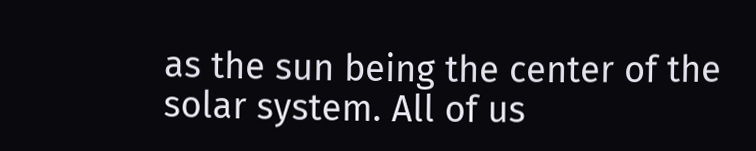as the sun being the center of the solar system. All of us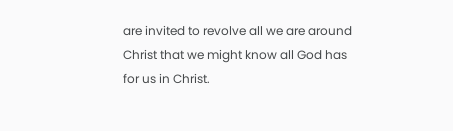are invited to revolve all we are around Christ that we might know all God has for us in Christ.